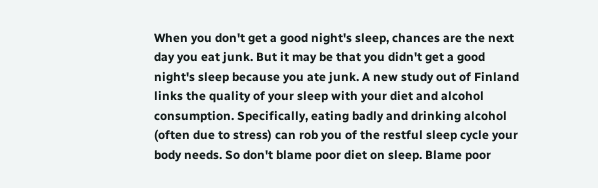When you don't get a good night's sleep, chances are the next day you eat junk. But it may be that you didn't get a good night's sleep because you ate junk. A new study out of Finland links the quality of your sleep with your diet and alcohol consumption. Specifically, eating badly and drinking alcohol (often due to stress) can rob you of the restful sleep cycle your body needs. So don't blame poor diet on sleep. Blame poor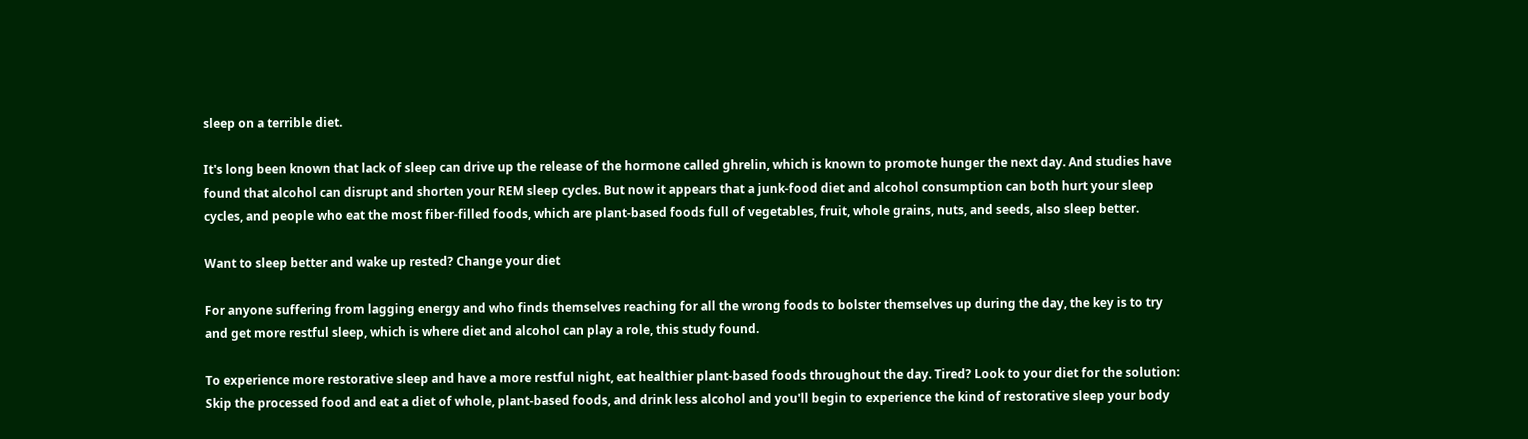sleep on a terrible diet.

It's long been known that lack of sleep can drive up the release of the hormone called ghrelin, which is known to promote hunger the next day. And studies have found that alcohol can disrupt and shorten your REM sleep cycles. But now it appears that a junk-food diet and alcohol consumption can both hurt your sleep cycles, and people who eat the most fiber-filled foods, which are plant-based foods full of vegetables, fruit, whole grains, nuts, and seeds, also sleep better.

Want to sleep better and wake up rested? Change your diet

For anyone suffering from lagging energy and who finds themselves reaching for all the wrong foods to bolster themselves up during the day, the key is to try and get more restful sleep, which is where diet and alcohol can play a role, this study found.

To experience more restorative sleep and have a more restful night, eat healthier plant-based foods throughout the day. Tired? Look to your diet for the solution: Skip the processed food and eat a diet of whole, plant-based foods, and drink less alcohol and you'll begin to experience the kind of restorative sleep your body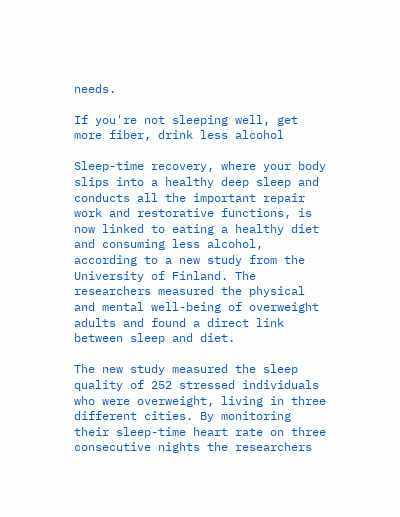needs.

If you're not sleeping well, get more fiber, drink less alcohol

Sleep-time recovery, where your body slips into a healthy deep sleep and conducts all the important repair work and restorative functions, is now linked to eating a healthy diet and consuming less alcohol, according to a new study from the University of Finland. The researchers measured the physical and mental well-being of overweight adults and found a direct link between sleep and diet.

The new study measured the sleep quality of 252 stressed individuals who were overweight, living in three different cities. By monitoring their sleep-time heart rate on three consecutive nights the researchers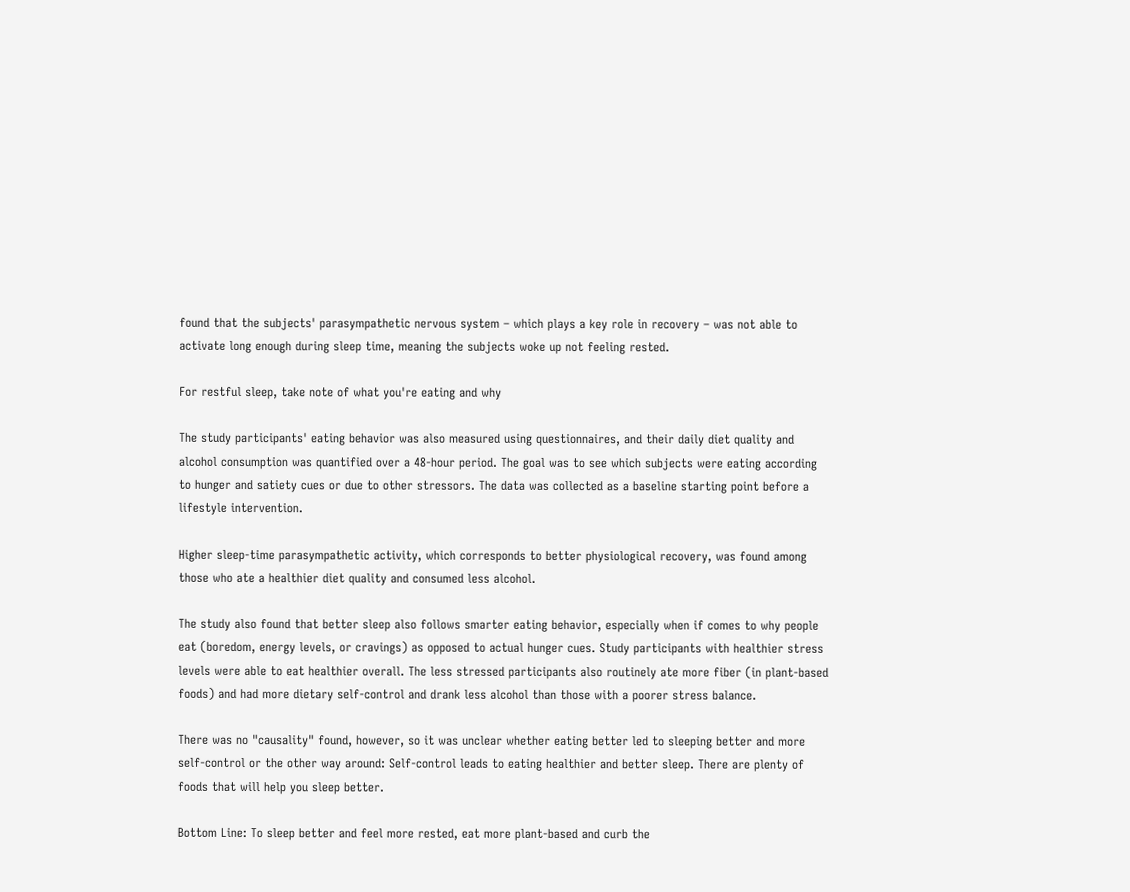found that the subjects' parasympathetic nervous system – which plays a key role in recovery – was not able to activate long enough during sleep time, meaning the subjects woke up not feeling rested.

For restful sleep, take note of what you're eating and why

The study participants' eating behavior was also measured using questionnaires, and their daily diet quality and alcohol consumption was quantified over a 48-hour period. The goal was to see which subjects were eating according to hunger and satiety cues or due to other stressors. The data was collected as a baseline starting point before a lifestyle intervention.

Higher sleep-time parasympathetic activity, which corresponds to better physiological recovery, was found among those who ate a healthier diet quality and consumed less alcohol.

The study also found that better sleep also follows smarter eating behavior, especially when if comes to why people eat (boredom, energy levels, or cravings) as opposed to actual hunger cues. Study participants with healthier stress levels were able to eat healthier overall. The less stressed participants also routinely ate more fiber (in plant-based foods) and had more dietary self-control and drank less alcohol than those with a poorer stress balance.

There was no "causality" found, however, so it was unclear whether eating better led to sleeping better and more self-control or the other way around: Self-control leads to eating healthier and better sleep. There are plenty of foods that will help you sleep better.

Bottom Line: To sleep better and feel more rested, eat more plant-based and curb the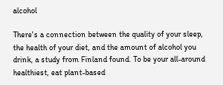alcohol

There's a connection between the quality of your sleep, the health of your diet, and the amount of alcohol you drink, a study from Finland found. To be your all-around healthiest, eat plant-based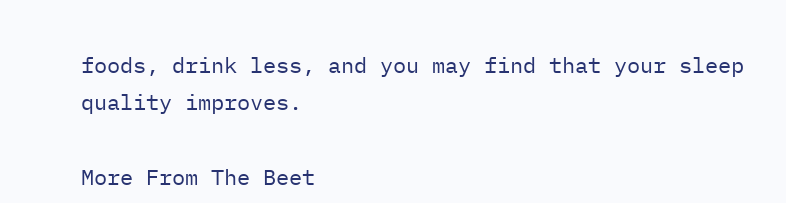foods, drink less, and you may find that your sleep quality improves.

More From The Beet